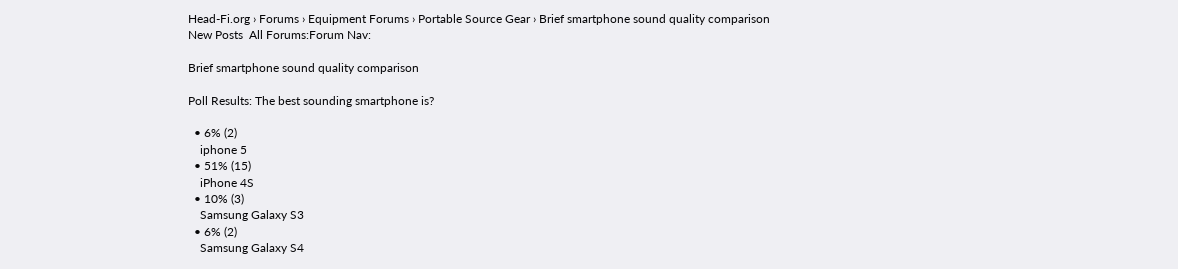Head-Fi.org › Forums › Equipment Forums › Portable Source Gear › Brief smartphone sound quality comparison
New Posts  All Forums:Forum Nav:

Brief smartphone sound quality comparison

Poll Results: The best sounding smartphone is?

  • 6% (2)
    iphone 5
  • 51% (15)
    iPhone 4S
  • 10% (3)
    Samsung Galaxy S3
  • 6% (2)
    Samsung Galaxy S4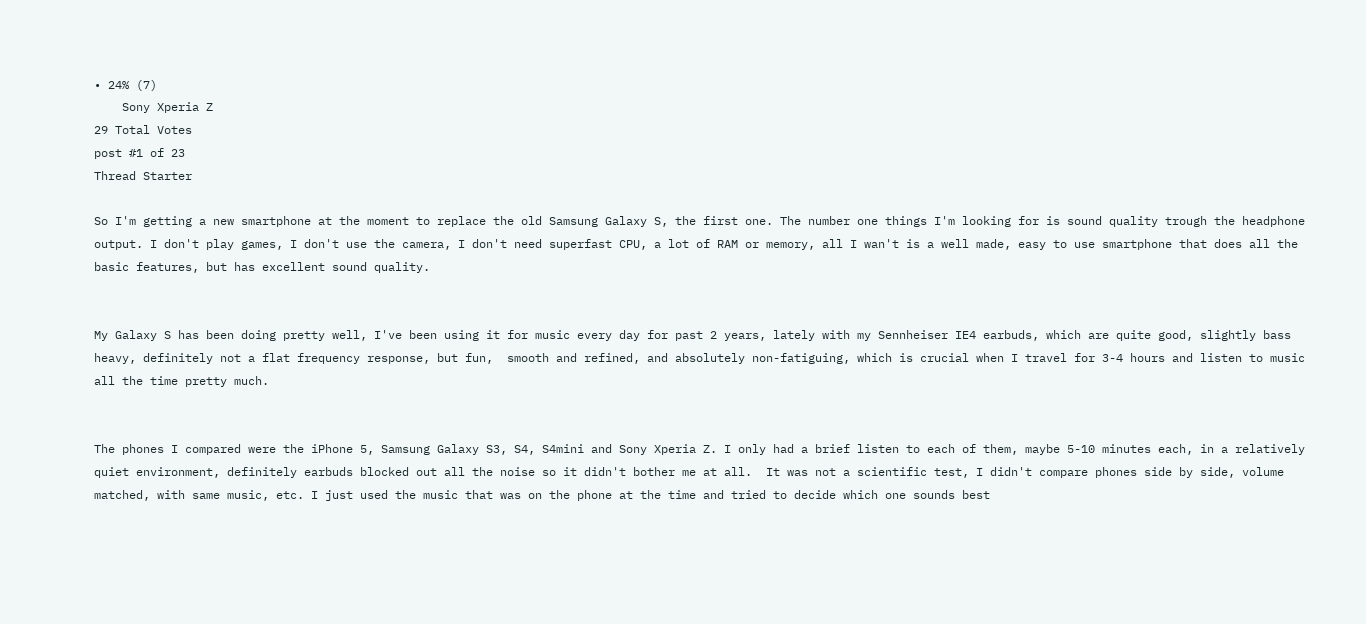• 24% (7)
    Sony Xperia Z
29 Total Votes
post #1 of 23
Thread Starter

So I'm getting a new smartphone at the moment to replace the old Samsung Galaxy S, the first one. The number one things I'm looking for is sound quality trough the headphone output. I don't play games, I don't use the camera, I don't need superfast CPU, a lot of RAM or memory, all I wan't is a well made, easy to use smartphone that does all the basic features, but has excellent sound quality.


My Galaxy S has been doing pretty well, I've been using it for music every day for past 2 years, lately with my Sennheiser IE4 earbuds, which are quite good, slightly bass heavy, definitely not a flat frequency response, but fun,  smooth and refined, and absolutely non-fatiguing, which is crucial when I travel for 3-4 hours and listen to music all the time pretty much.


The phones I compared were the iPhone 5, Samsung Galaxy S3, S4, S4mini and Sony Xperia Z. I only had a brief listen to each of them, maybe 5-10 minutes each, in a relatively quiet environment, definitely earbuds blocked out all the noise so it didn't bother me at all.  It was not a scientific test, I didn't compare phones side by side, volume matched, with same music, etc. I just used the music that was on the phone at the time and tried to decide which one sounds best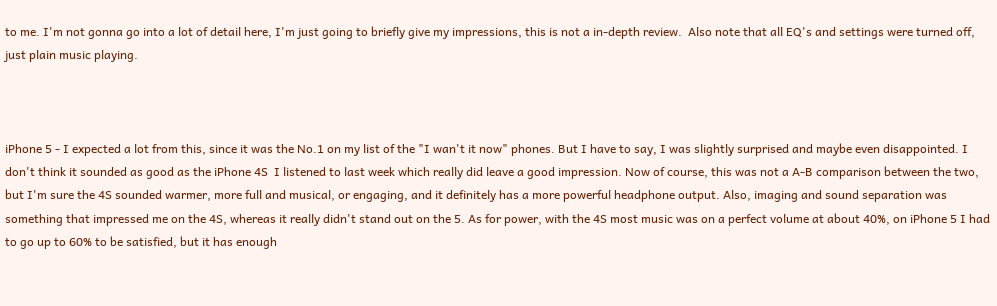to me. I'm not gonna go into a lot of detail here, I'm just going to briefly give my impressions, this is not a in-depth review.  Also note that all EQ's and settings were turned off, just plain music playing.



iPhone 5 - I expected a lot from this, since it was the No.1 on my list of the "I wan't it now" phones. But I have to say, I was slightly surprised and maybe even disappointed. I don't think it sounded as good as the iPhone 4S  I listened to last week which really did leave a good impression. Now of course, this was not a A-B comparison between the two, but I'm sure the 4S sounded warmer, more full and musical, or engaging, and it definitely has a more powerful headphone output. Also, imaging and sound separation was something that impressed me on the 4S, whereas it really didn't stand out on the 5. As for power, with the 4S most music was on a perfect volume at about 40%, on iPhone 5 I had to go up to 60% to be satisfied, but it has enough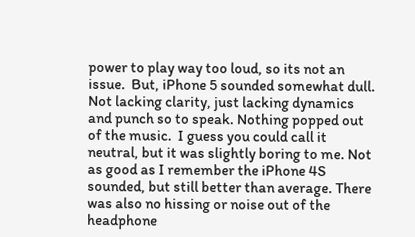power to play way too loud, so its not an issue.  But, iPhone 5 sounded somewhat dull. Not lacking clarity, just lacking dynamics and punch so to speak. Nothing popped out of the music.  I guess you could call it neutral, but it was slightly boring to me. Not as good as I remember the iPhone 4S sounded, but still better than average. There was also no hissing or noise out of the headphone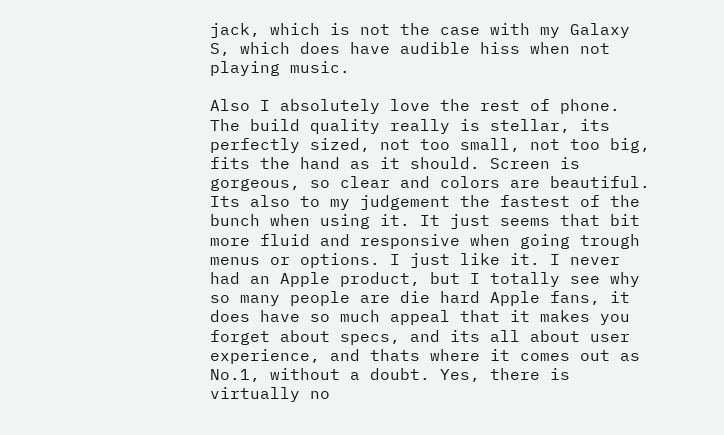jack, which is not the case with my Galaxy S, which does have audible hiss when not playing music.

Also I absolutely love the rest of phone. The build quality really is stellar, its perfectly sized, not too small, not too big, fits the hand as it should. Screen is gorgeous, so clear and colors are beautiful. Its also to my judgement the fastest of the bunch when using it. It just seems that bit more fluid and responsive when going trough menus or options. I just like it. I never had an Apple product, but I totally see why so many people are die hard Apple fans, it does have so much appeal that it makes you forget about specs, and its all about user experience, and thats where it comes out as No.1, without a doubt. Yes, there is virtually no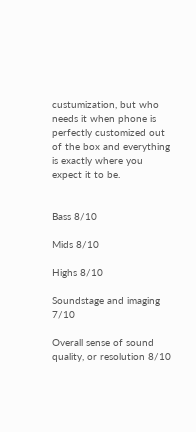custumization, but who needs it when phone is perfectly customized out of the box and everything is exactly where you expect it to be.


Bass 8/10

Mids 8/10

Highs 8/10

Soundstage and imaging 7/10

Overall sense of sound quality, or resolution 8/10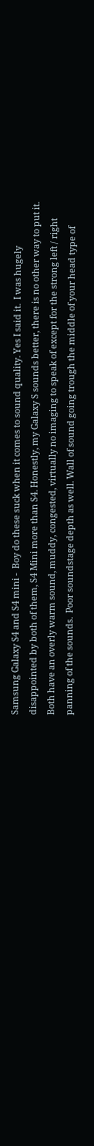Samsung Galaxy S4 and S4 mini -  Boy do these suck when it comes to sound quality. Yes I said it.  I was hugely disappointed by both of them, S4 Mini more than S4. Honestly, my Galaxy S sounds better, there is no other way to put it.  Both have an overly warm sound, muddy, congested, virtually no imaging to speak of except for the strong left / right panning of the sounds.  Poor soundstage depth as well. Wall of sound going trough the middle of your head type of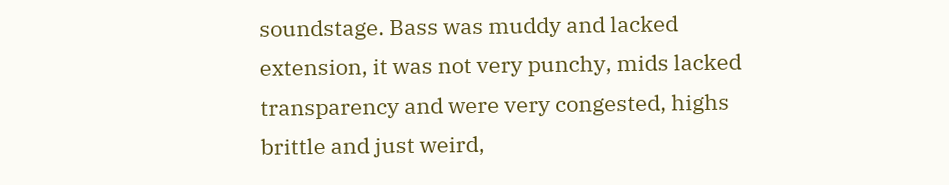soundstage. Bass was muddy and lacked extension, it was not very punchy, mids lacked transparency and were very congested, highs brittle and just weird,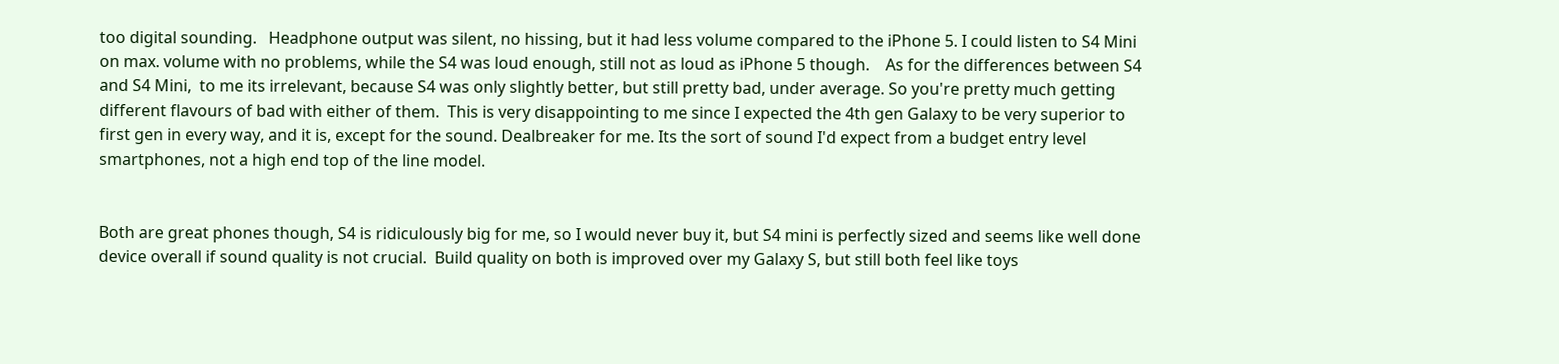too digital sounding.   Headphone output was silent, no hissing, but it had less volume compared to the iPhone 5. I could listen to S4 Mini on max. volume with no problems, while the S4 was loud enough, still not as loud as iPhone 5 though.    As for the differences between S4 and S4 Mini,  to me its irrelevant, because S4 was only slightly better, but still pretty bad, under average. So you're pretty much getting different flavours of bad with either of them.  This is very disappointing to me since I expected the 4th gen Galaxy to be very superior to first gen in every way, and it is, except for the sound. Dealbreaker for me. Its the sort of sound I'd expect from a budget entry level smartphones, not a high end top of the line model.


Both are great phones though, S4 is ridiculously big for me, so I would never buy it, but S4 mini is perfectly sized and seems like well done device overall if sound quality is not crucial.  Build quality on both is improved over my Galaxy S, but still both feel like toys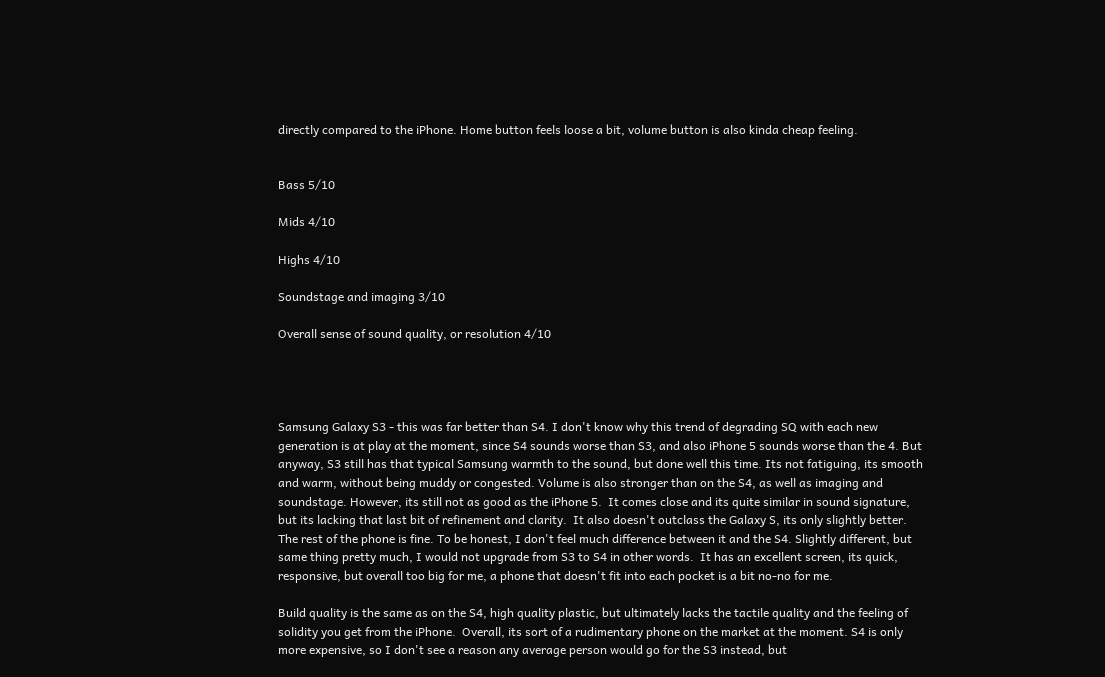directly compared to the iPhone. Home button feels loose a bit, volume button is also kinda cheap feeling.


Bass 5/10

Mids 4/10

Highs 4/10

Soundstage and imaging 3/10

Overall sense of sound quality, or resolution 4/10




Samsung Galaxy S3 - this was far better than S4. I don't know why this trend of degrading SQ with each new generation is at play at the moment, since S4 sounds worse than S3, and also iPhone 5 sounds worse than the 4. But anyway, S3 still has that typical Samsung warmth to the sound, but done well this time. Its not fatiguing, its smooth and warm, without being muddy or congested. Volume is also stronger than on the S4, as well as imaging and soundstage. However, its still not as good as the iPhone 5.  It comes close and its quite similar in sound signature, but its lacking that last bit of refinement and clarity.  It also doesn't outclass the Galaxy S, its only slightly better.  The rest of the phone is fine. To be honest, I don't feel much difference between it and the S4. Slightly different, but same thing pretty much, I would not upgrade from S3 to S4 in other words.  It has an excellent screen, its quick, responsive, but overall too big for me, a phone that doesn't fit into each pocket is a bit no-no for me.

Build quality is the same as on the S4, high quality plastic, but ultimately lacks the tactile quality and the feeling of solidity you get from the iPhone.  Overall, its sort of a rudimentary phone on the market at the moment. S4 is only more expensive, so I don't see a reason any average person would go for the S3 instead, but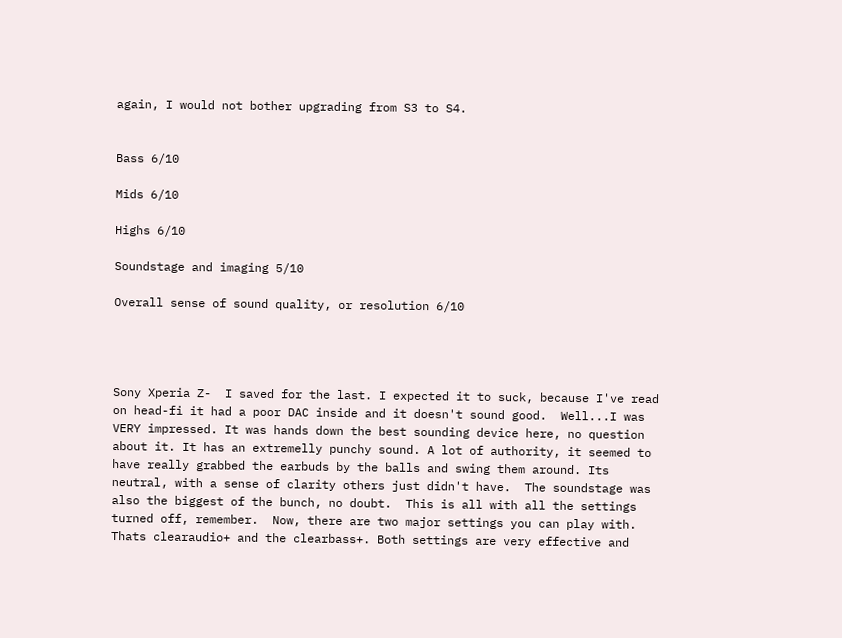again, I would not bother upgrading from S3 to S4.


Bass 6/10

Mids 6/10

Highs 6/10

Soundstage and imaging 5/10

Overall sense of sound quality, or resolution 6/10




Sony Xperia Z-  I saved for the last. I expected it to suck, because I've read on head-fi it had a poor DAC inside and it doesn't sound good.  Well...I was VERY impressed. It was hands down the best sounding device here, no question about it. It has an extremelly punchy sound. A lot of authority, it seemed to have really grabbed the earbuds by the balls and swing them around. Its neutral, with a sense of clarity others just didn't have.  The soundstage was also the biggest of the bunch, no doubt.  This is all with all the settings turned off, remember.  Now, there are two major settings you can play with. Thats clearaudio+ and the clearbass+. Both settings are very effective and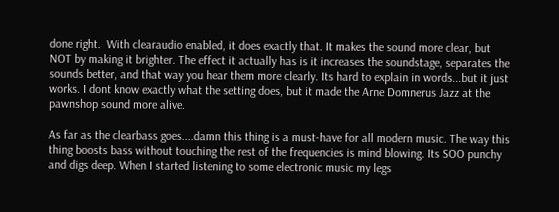done right.  With clearaudio enabled, it does exactly that. It makes the sound more clear, but NOT by making it brighter. The effect it actually has is it increases the soundstage, separates the sounds better, and that way you hear them more clearly. Its hard to explain in words...but it just works. I dont know exactly what the setting does, but it made the Arne Domnerus Jazz at the pawnshop sound more alive.

As far as the clearbass goes....damn this thing is a must-have for all modern music. The way this thing boosts bass without touching the rest of the frequencies is mind blowing. Its SOO punchy and digs deep. When I started listening to some electronic music my legs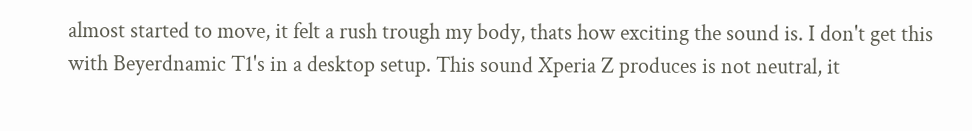almost started to move, it felt a rush trough my body, thats how exciting the sound is. I don't get this with Beyerdnamic T1's in a desktop setup. This sound Xperia Z produces is not neutral, it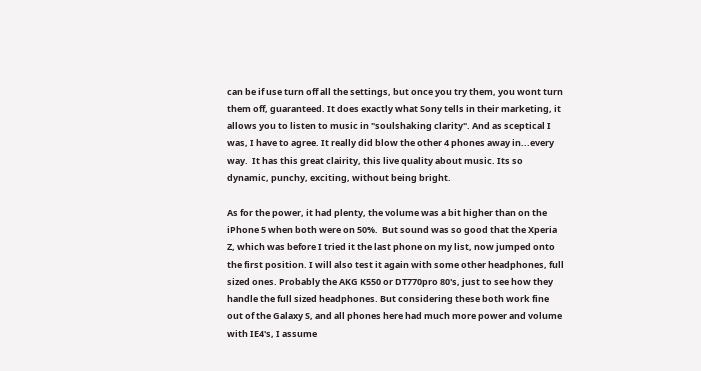can be if use turn off all the settings, but once you try them, you wont turn them off, guaranteed. It does exactly what Sony tells in their marketing, it allows you to listen to music in "soulshaking clarity". And as sceptical I was, I have to agree. It really did blow the other 4 phones away in...every way.  It has this great clairity, this live quality about music. Its so dynamic, punchy, exciting, without being bright.

As for the power, it had plenty, the volume was a bit higher than on the iPhone 5 when both were on 50%.  But sound was so good that the Xperia Z, which was before I tried it the last phone on my list, now jumped onto the first position. I will also test it again with some other headphones, full sized ones. Probably the AKG K550 or DT770pro 80's, just to see how they handle the full sized headphones. But considering these both work fine out of the Galaxy S, and all phones here had much more power and volume with IE4's, I assume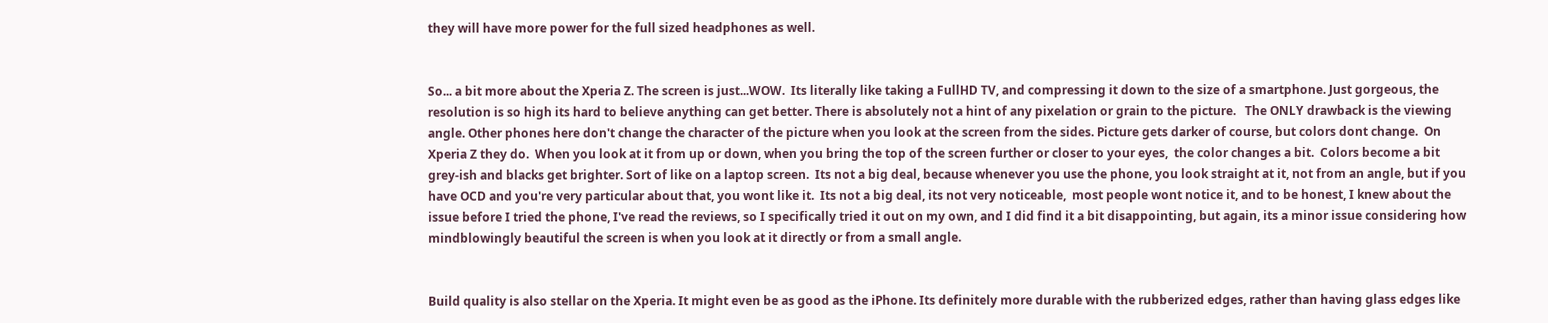they will have more power for the full sized headphones as well.


So... a bit more about the Xperia Z. The screen is just...WOW.  Its literally like taking a FullHD TV, and compressing it down to the size of a smartphone. Just gorgeous, the resolution is so high its hard to believe anything can get better. There is absolutely not a hint of any pixelation or grain to the picture.   The ONLY drawback is the viewing angle. Other phones here don't change the character of the picture when you look at the screen from the sides. Picture gets darker of course, but colors dont change.  On Xperia Z they do.  When you look at it from up or down, when you bring the top of the screen further or closer to your eyes,  the color changes a bit.  Colors become a bit grey-ish and blacks get brighter. Sort of like on a laptop screen.  Its not a big deal, because whenever you use the phone, you look straight at it, not from an angle, but if you have OCD and you're very particular about that, you wont like it.  Its not a big deal, its not very noticeable,  most people wont notice it, and to be honest, I knew about the issue before I tried the phone, I've read the reviews, so I specifically tried it out on my own, and I did find it a bit disappointing, but again, its a minor issue considering how mindblowingly beautiful the screen is when you look at it directly or from a small angle.


Build quality is also stellar on the Xperia. It might even be as good as the iPhone. Its definitely more durable with the rubberized edges, rather than having glass edges like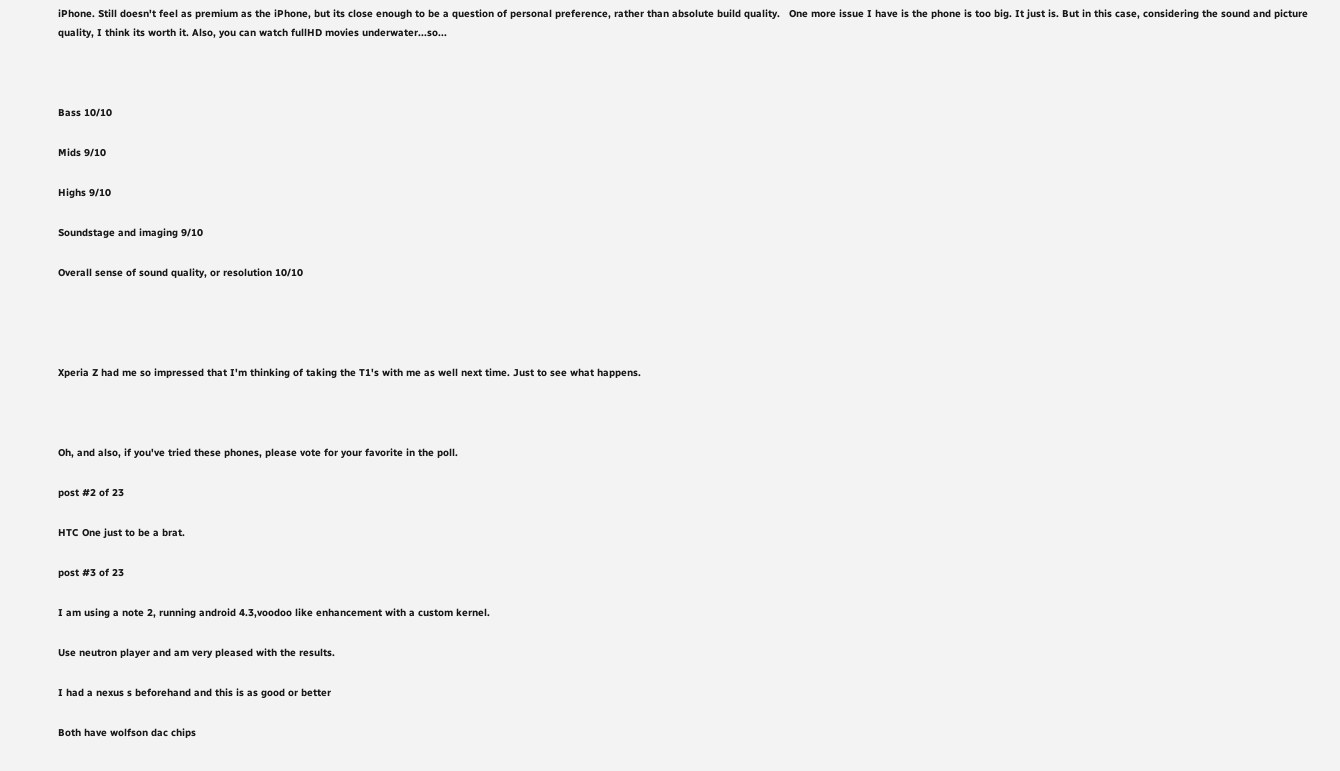iPhone. Still doesn't feel as premium as the iPhone, but its close enough to be a question of personal preference, rather than absolute build quality.   One more issue I have is the phone is too big. It just is. But in this case, considering the sound and picture quality, I think its worth it. Also, you can watch fullHD movies underwater...so...



Bass 10/10

Mids 9/10

Highs 9/10

Soundstage and imaging 9/10

Overall sense of sound quality, or resolution 10/10




Xperia Z had me so impressed that I'm thinking of taking the T1's with me as well next time. Just to see what happens.



Oh, and also, if you've tried these phones, please vote for your favorite in the poll.

post #2 of 23

HTC One just to be a brat.

post #3 of 23

I am using a note 2, running android 4.3,voodoo like enhancement with a custom kernel.

Use neutron player and am very pleased with the results.

I had a nexus s beforehand and this is as good or better

Both have wolfson dac chips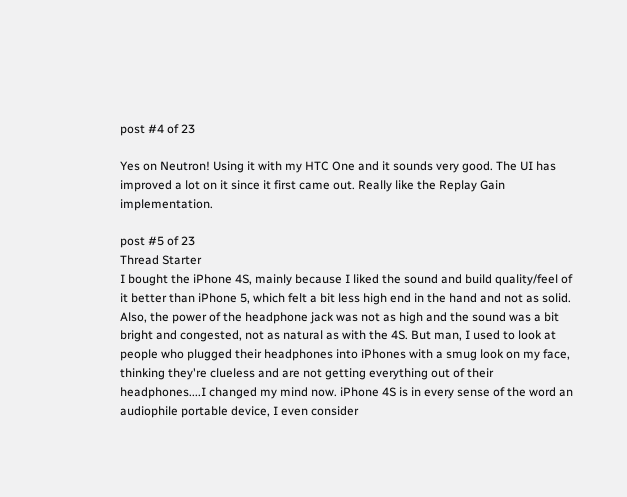post #4 of 23

Yes on Neutron! Using it with my HTC One and it sounds very good. The UI has improved a lot on it since it first came out. Really like the Replay Gain implementation.

post #5 of 23
Thread Starter
I bought the iPhone 4S, mainly because I liked the sound and build quality/feel of it better than iPhone 5, which felt a bit less high end in the hand and not as solid. Also, the power of the headphone jack was not as high and the sound was a bit bright and congested, not as natural as with the 4S. But man, I used to look at people who plugged their headphones into iPhones with a smug look on my face, thinking they're clueless and are not getting everything out of their headphones....I changed my mind now. iPhone 4S is in every sense of the word an audiophile portable device, I even consider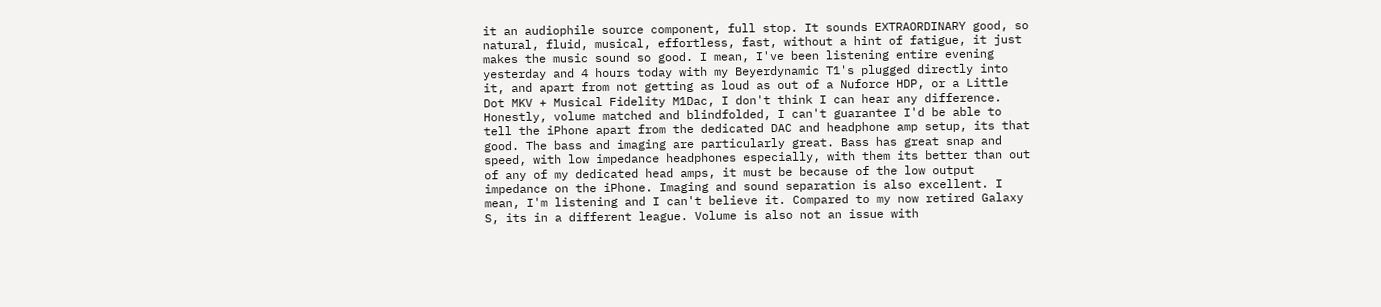it an audiophile source component, full stop. It sounds EXTRAORDINARY good, so natural, fluid, musical, effortless, fast, without a hint of fatigue, it just makes the music sound so good. I mean, I've been listening entire evening yesterday and 4 hours today with my Beyerdynamic T1's plugged directly into it, and apart from not getting as loud as out of a Nuforce HDP, or a Little Dot MKV + Musical Fidelity M1Dac, I don't think I can hear any difference. Honestly, volume matched and blindfolded, I can't guarantee I'd be able to tell the iPhone apart from the dedicated DAC and headphone amp setup, its that good. The bass and imaging are particularly great. Bass has great snap and speed, with low impedance headphones especially, with them its better than out of any of my dedicated head amps, it must be because of the low output impedance on the iPhone. Imaging and sound separation is also excellent. I mean, I'm listening and I can't believe it. Compared to my now retired Galaxy S, its in a different league. Volume is also not an issue with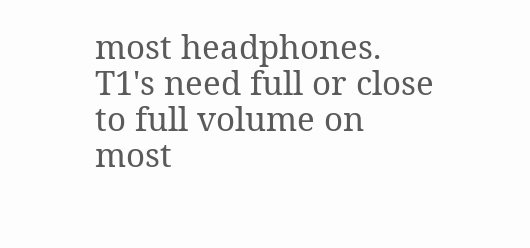most headphones. T1's need full or close to full volume on most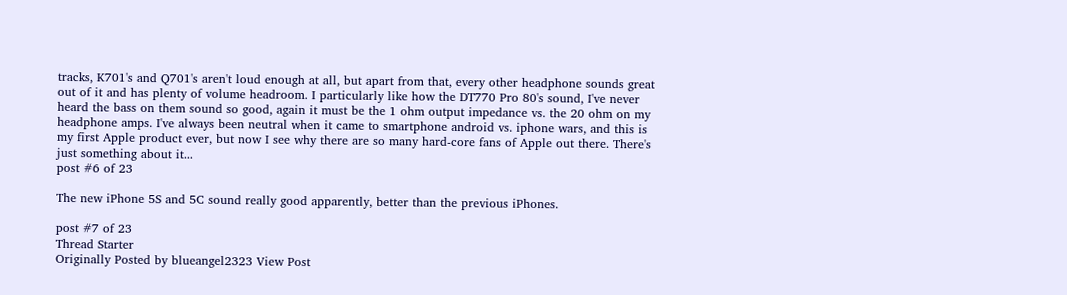tracks, K701's and Q701's aren't loud enough at all, but apart from that, every other headphone sounds great out of it and has plenty of volume headroom. I particularly like how the DT770 Pro 80's sound, I've never heard the bass on them sound so good, again it must be the 1 ohm output impedance vs. the 20 ohm on my headphone amps. I've always been neutral when it came to smartphone android vs. iphone wars, and this is my first Apple product ever, but now I see why there are so many hard-core fans of Apple out there. There's just something about it...
post #6 of 23

The new iPhone 5S and 5C sound really good apparently, better than the previous iPhones.

post #7 of 23
Thread Starter
Originally Posted by blueangel2323 View Post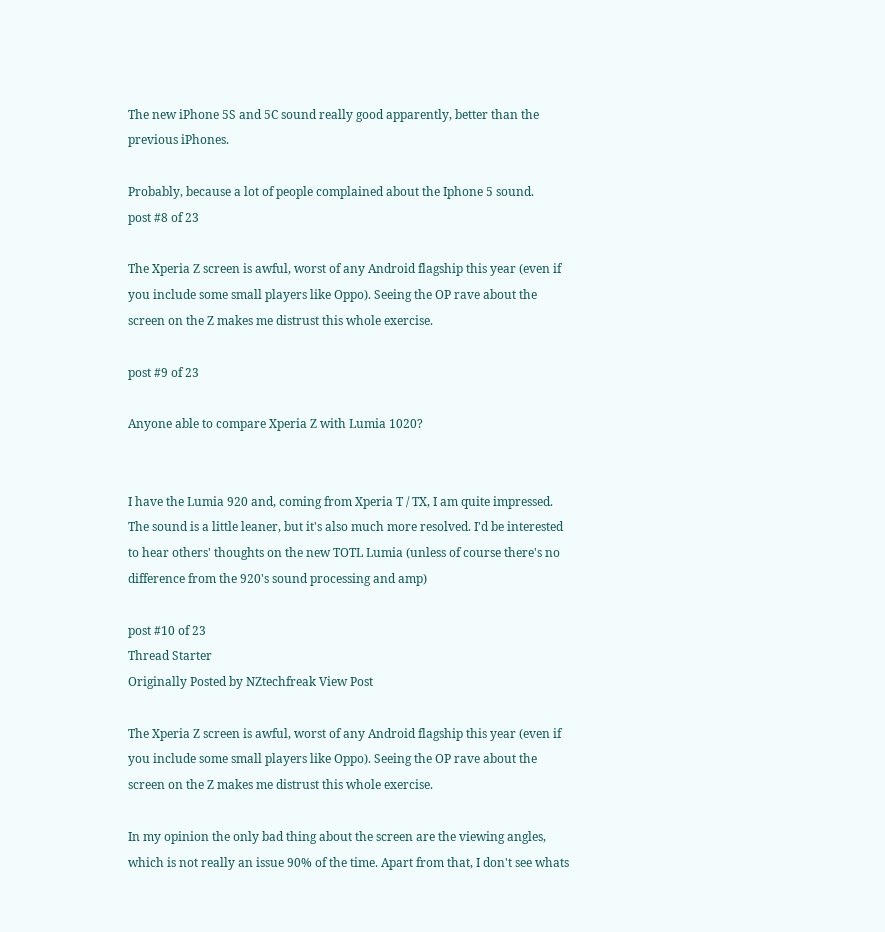The new iPhone 5S and 5C sound really good apparently, better than the previous iPhones.

Probably, because a lot of people complained about the Iphone 5 sound.
post #8 of 23

The Xperia Z screen is awful, worst of any Android flagship this year (even if you include some small players like Oppo). Seeing the OP rave about the screen on the Z makes me distrust this whole exercise.

post #9 of 23

Anyone able to compare Xperia Z with Lumia 1020?


I have the Lumia 920 and, coming from Xperia T / TX, I am quite impressed. The sound is a little leaner, but it's also much more resolved. I'd be interested to hear others' thoughts on the new TOTL Lumia (unless of course there's no difference from the 920's sound processing and amp)

post #10 of 23
Thread Starter
Originally Posted by NZtechfreak View Post

The Xperia Z screen is awful, worst of any Android flagship this year (even if you include some small players like Oppo). Seeing the OP rave about the screen on the Z makes me distrust this whole exercise.

In my opinion the only bad thing about the screen are the viewing angles, which is not really an issue 90% of the time. Apart from that, I don't see whats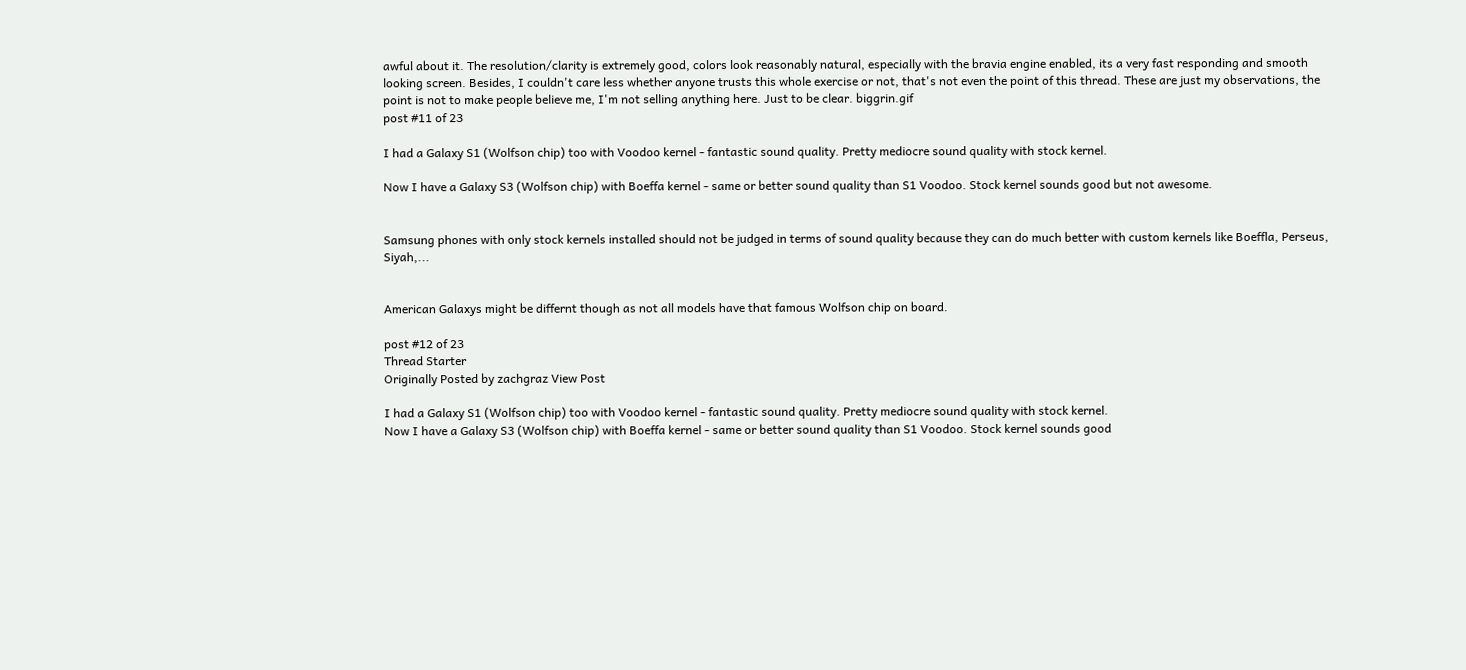awful about it. The resolution/clarity is extremely good, colors look reasonably natural, especially with the bravia engine enabled, its a very fast responding and smooth looking screen. Besides, I couldn't care less whether anyone trusts this whole exercise or not, that's not even the point of this thread. These are just my observations, the point is not to make people believe me, I'm not selling anything here. Just to be clear. biggrin.gif
post #11 of 23

I had a Galaxy S1 (Wolfson chip) too with Voodoo kernel - fantastic sound quality. Pretty mediocre sound quality with stock kernel.

Now I have a Galaxy S3 (Wolfson chip) with Boeffa kernel - same or better sound quality than S1 Voodoo. Stock kernel sounds good but not awesome.


Samsung phones with only stock kernels installed should not be judged in terms of sound quality because they can do much better with custom kernels like Boeffla, Perseus, Siyah,...


American Galaxys might be differnt though as not all models have that famous Wolfson chip on board.

post #12 of 23
Thread Starter
Originally Posted by zachgraz View Post

I had a Galaxy S1 (Wolfson chip) too with Voodoo kernel - fantastic sound quality. Pretty mediocre sound quality with stock kernel.
Now I have a Galaxy S3 (Wolfson chip) with Boeffa kernel - same or better sound quality than S1 Voodoo. Stock kernel sounds good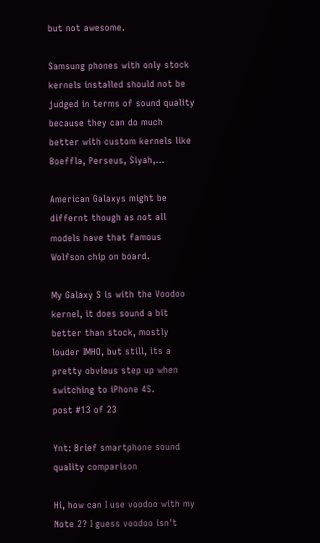but not awesome.

Samsung phones with only stock kernels installed should not be judged in terms of sound quality because they can do much better with custom kernels like Boeffla, Perseus, Siyah,...

American Galaxys might be differnt though as not all models have that famous Wolfson chip on board.

My Galaxy S is with the Voodoo kernel, it does sound a bit better than stock, mostly louder IMHO, but still, its a pretty obvious step up when switching to iPhone 4S.
post #13 of 23

Ynt: Brief smartphone sound quality comparison

Hi, how can I use voodoo with my Note 2? I guess voodoo isn't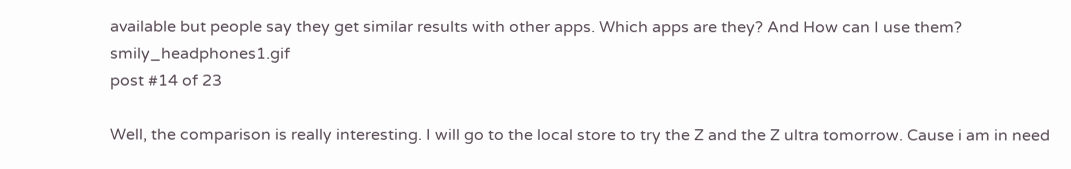available but people say they get similar results with other apps. Which apps are they? And How can I use them? smily_headphones1.gif
post #14 of 23

Well, the comparison is really interesting. I will go to the local store to try the Z and the Z ultra tomorrow. Cause i am in need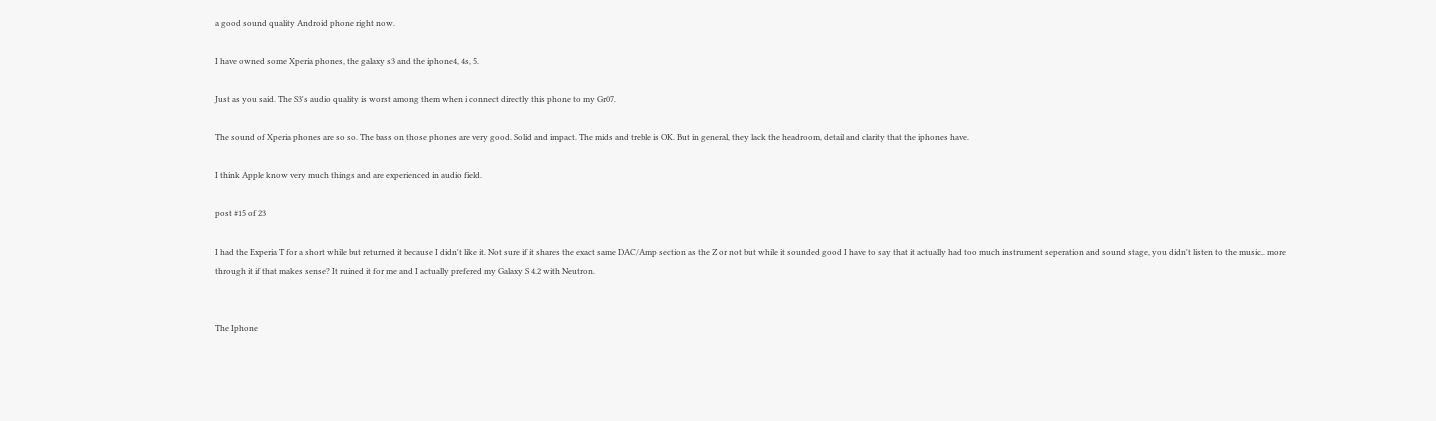a good sound quality Android phone right now.

I have owned some Xperia phones, the galaxy s3 and the iphone4, 4s, 5.

Just as you said. The S3's audio quality is worst among them when i connect directly this phone to my Gr07.

The sound of Xperia phones are so so. The bass on those phones are very good. Solid and impact. The mids and treble is OK. But in general, they lack the headroom, detail and clarity that the iphones have.

I think Apple know very much things and are experienced in audio field.

post #15 of 23

I had the Experia T for a short while but returned it because I didn't like it. Not sure if it shares the exact same DAC/Amp section as the Z or not but while it sounded good I have to say that it actually had too much instrument seperation and sound stage, you didn't listen to the music.. more through it if that makes sense? It ruined it for me and I actually prefered my Galaxy S 4.2 with Neutron.


The Iphone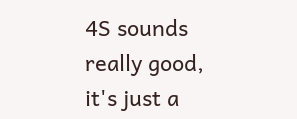4S sounds really good, it's just a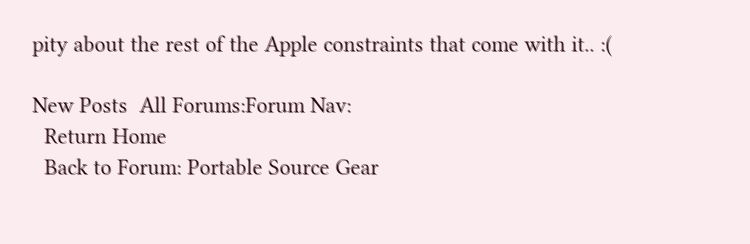pity about the rest of the Apple constraints that come with it.. :(

New Posts  All Forums:Forum Nav:
  Return Home
  Back to Forum: Portable Source Gear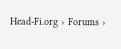Head-Fi.org › Forums ›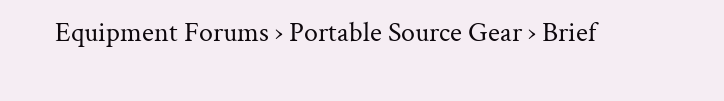Equipment Forums › Portable Source Gear › Brief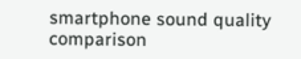smartphone sound quality comparison